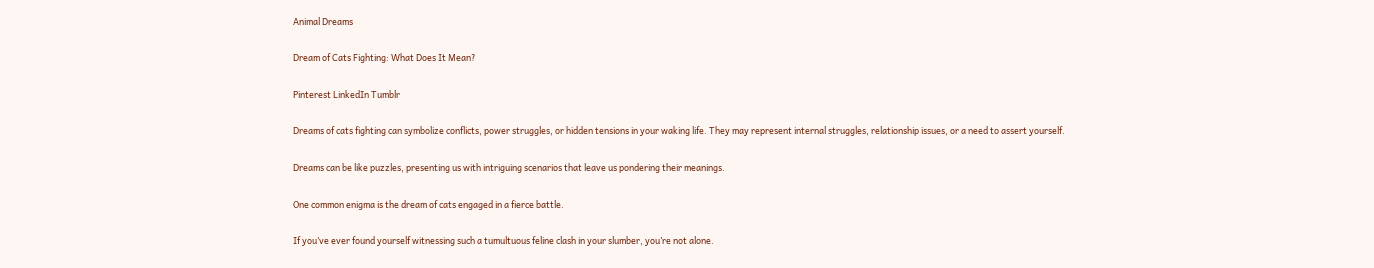Animal Dreams

Dream of Cats Fighting: What Does It Mean?

Pinterest LinkedIn Tumblr

Dreams of cats fighting can symbolize conflicts, power struggles, or hidden tensions in your waking life. They may represent internal struggles, relationship issues, or a need to assert yourself.

Dreams can be like puzzles, presenting us with intriguing scenarios that leave us pondering their meanings.

One common enigma is the dream of cats engaged in a fierce battle.

If you’ve ever found yourself witnessing such a tumultuous feline clash in your slumber, you’re not alone.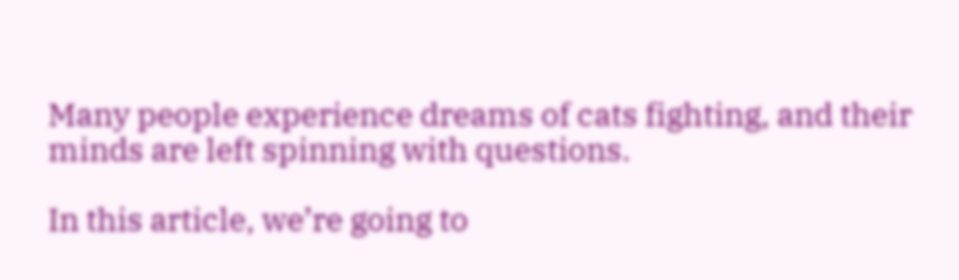Many people experience dreams of cats fighting, and their minds are left spinning with questions.

In this article, we’re going to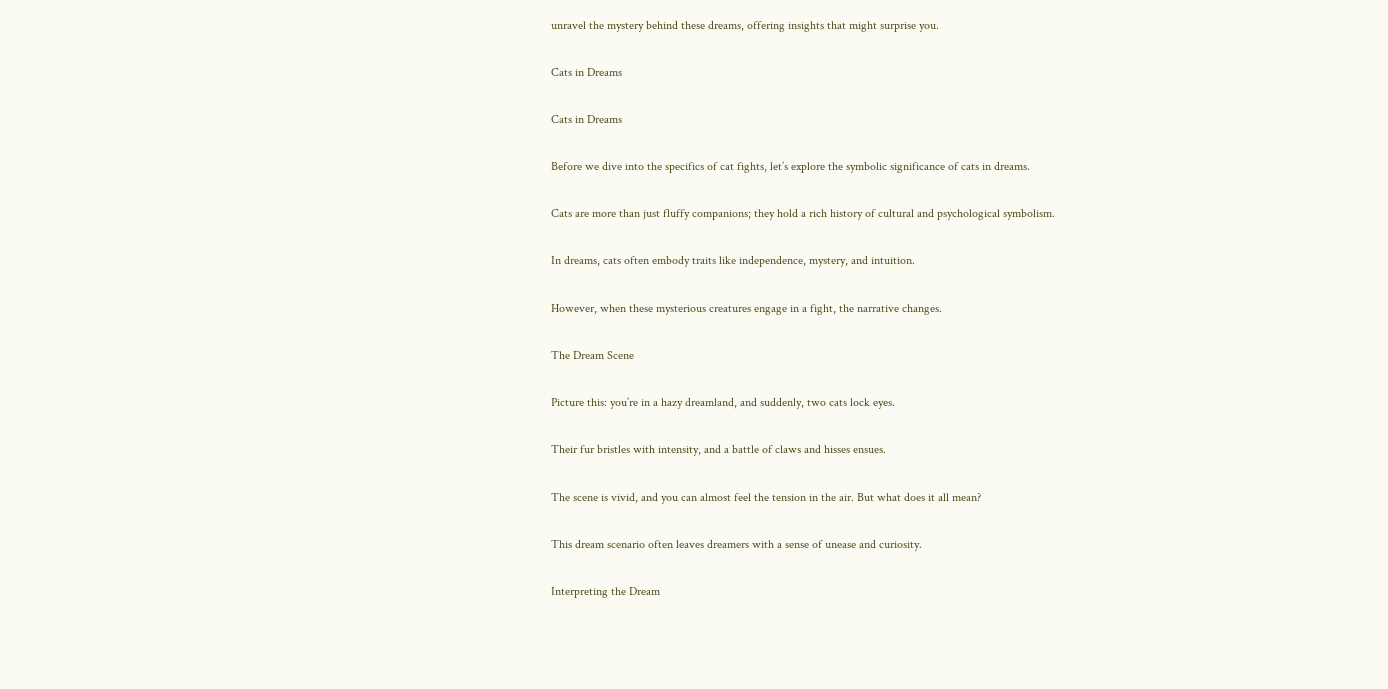unravel the mystery behind these dreams, offering insights that might surprise you.

Cats in Dreams

Cats in Dreams

Before we dive into the specifics of cat fights, let’s explore the symbolic significance of cats in dreams.

Cats are more than just fluffy companions; they hold a rich history of cultural and psychological symbolism.

In dreams, cats often embody traits like independence, mystery, and intuition.

However, when these mysterious creatures engage in a fight, the narrative changes.

The Dream Scene

Picture this: you’re in a hazy dreamland, and suddenly, two cats lock eyes.

Their fur bristles with intensity, and a battle of claws and hisses ensues.

The scene is vivid, and you can almost feel the tension in the air. But what does it all mean?

This dream scenario often leaves dreamers with a sense of unease and curiosity.

Interpreting the Dream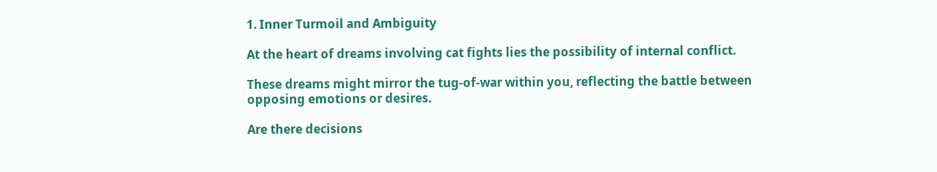1. Inner Turmoil and Ambiguity

At the heart of dreams involving cat fights lies the possibility of internal conflict.

These dreams might mirror the tug-of-war within you, reflecting the battle between opposing emotions or desires.

Are there decisions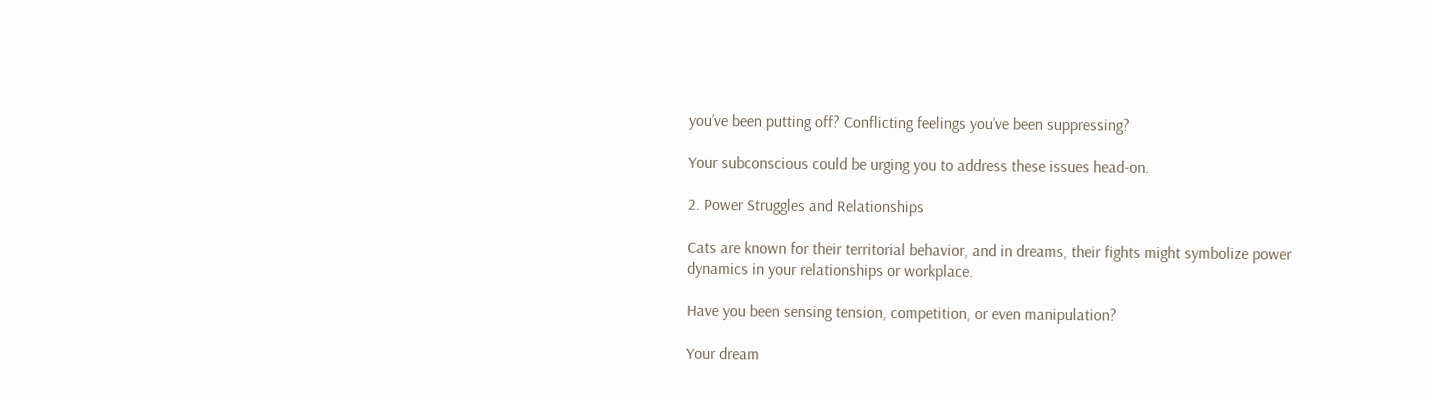you’ve been putting off? Conflicting feelings you’ve been suppressing?

Your subconscious could be urging you to address these issues head-on.

2. Power Struggles and Relationships

Cats are known for their territorial behavior, and in dreams, their fights might symbolize power dynamics in your relationships or workplace.

Have you been sensing tension, competition, or even manipulation?

Your dream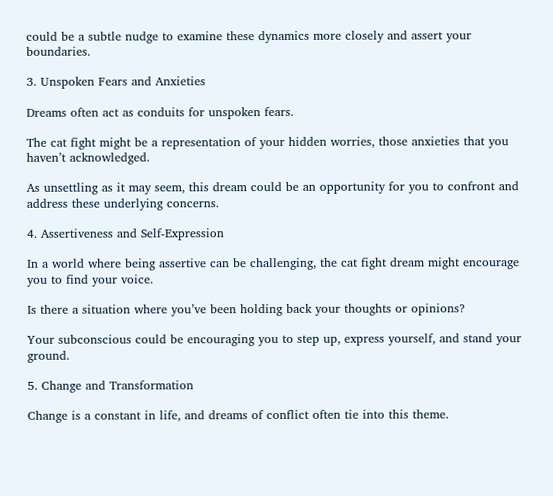could be a subtle nudge to examine these dynamics more closely and assert your boundaries.

3. Unspoken Fears and Anxieties

Dreams often act as conduits for unspoken fears.

The cat fight might be a representation of your hidden worries, those anxieties that you haven’t acknowledged.

As unsettling as it may seem, this dream could be an opportunity for you to confront and address these underlying concerns.

4. Assertiveness and Self-Expression

In a world where being assertive can be challenging, the cat fight dream might encourage you to find your voice.

Is there a situation where you’ve been holding back your thoughts or opinions?

Your subconscious could be encouraging you to step up, express yourself, and stand your ground.

5. Change and Transformation

Change is a constant in life, and dreams of conflict often tie into this theme.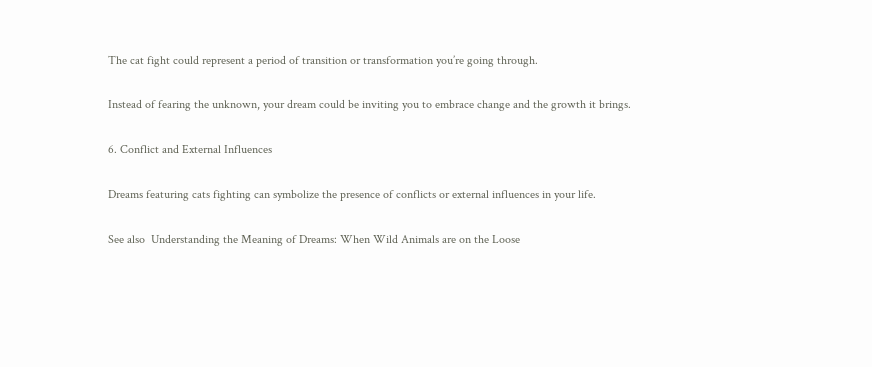The cat fight could represent a period of transition or transformation you’re going through.

Instead of fearing the unknown, your dream could be inviting you to embrace change and the growth it brings.

6. Conflict and External Influences

Dreams featuring cats fighting can symbolize the presence of conflicts or external influences in your life.

See also  Understanding the Meaning of Dreams: When Wild Animals are on the Loose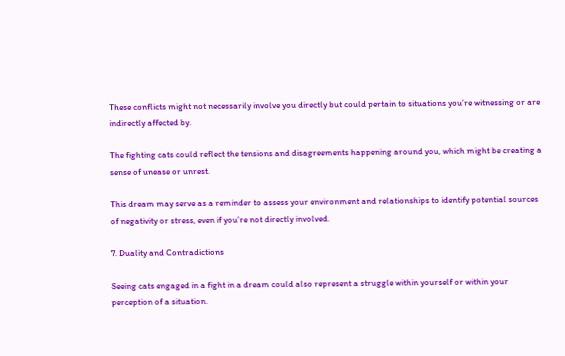These conflicts might not necessarily involve you directly but could pertain to situations you’re witnessing or are indirectly affected by.

The fighting cats could reflect the tensions and disagreements happening around you, which might be creating a sense of unease or unrest.

This dream may serve as a reminder to assess your environment and relationships to identify potential sources of negativity or stress, even if you’re not directly involved.

7. Duality and Contradictions

Seeing cats engaged in a fight in a dream could also represent a struggle within yourself or within your perception of a situation.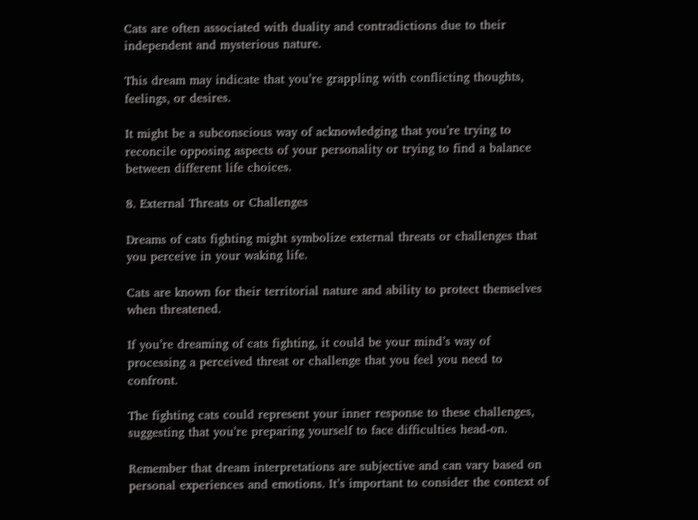Cats are often associated with duality and contradictions due to their independent and mysterious nature.

This dream may indicate that you’re grappling with conflicting thoughts, feelings, or desires.

It might be a subconscious way of acknowledging that you’re trying to reconcile opposing aspects of your personality or trying to find a balance between different life choices.

8. External Threats or Challenges

Dreams of cats fighting might symbolize external threats or challenges that you perceive in your waking life.

Cats are known for their territorial nature and ability to protect themselves when threatened.

If you’re dreaming of cats fighting, it could be your mind’s way of processing a perceived threat or challenge that you feel you need to confront.

The fighting cats could represent your inner response to these challenges, suggesting that you’re preparing yourself to face difficulties head-on.

Remember that dream interpretations are subjective and can vary based on personal experiences and emotions. It’s important to consider the context of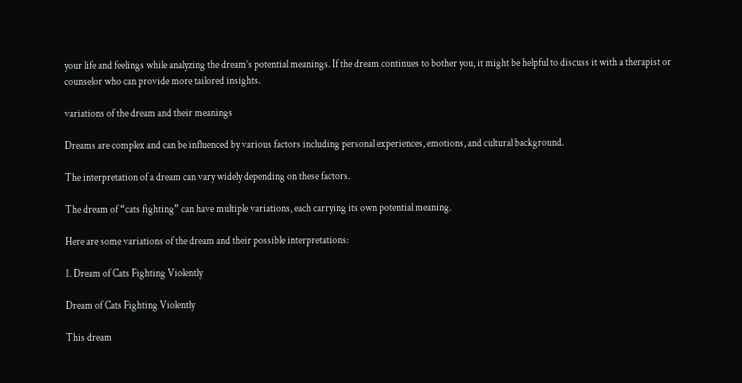your life and feelings while analyzing the dream’s potential meanings. If the dream continues to bother you, it might be helpful to discuss it with a therapist or counselor who can provide more tailored insights.

variations of the dream and their meanings

Dreams are complex and can be influenced by various factors including personal experiences, emotions, and cultural background.

The interpretation of a dream can vary widely depending on these factors.

The dream of “cats fighting” can have multiple variations, each carrying its own potential meaning.

Here are some variations of the dream and their possible interpretations:

1. Dream of Cats Fighting Violently

Dream of Cats Fighting Violently

This dream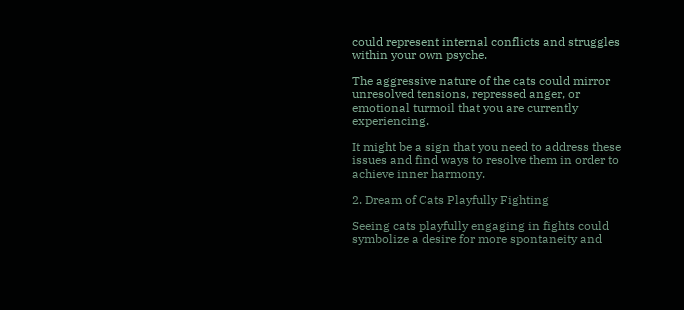could represent internal conflicts and struggles within your own psyche.

The aggressive nature of the cats could mirror unresolved tensions, repressed anger, or emotional turmoil that you are currently experiencing.

It might be a sign that you need to address these issues and find ways to resolve them in order to achieve inner harmony.

2. Dream of Cats Playfully Fighting

Seeing cats playfully engaging in fights could symbolize a desire for more spontaneity and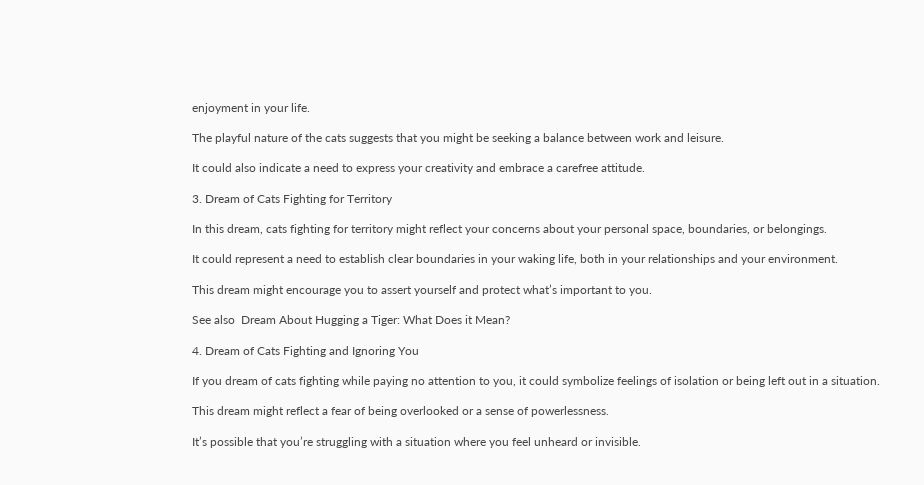enjoyment in your life.

The playful nature of the cats suggests that you might be seeking a balance between work and leisure.

It could also indicate a need to express your creativity and embrace a carefree attitude.

3. Dream of Cats Fighting for Territory

In this dream, cats fighting for territory might reflect your concerns about your personal space, boundaries, or belongings.

It could represent a need to establish clear boundaries in your waking life, both in your relationships and your environment.

This dream might encourage you to assert yourself and protect what’s important to you.

See also  Dream About Hugging a Tiger: What Does it Mean?

4. Dream of Cats Fighting and Ignoring You

If you dream of cats fighting while paying no attention to you, it could symbolize feelings of isolation or being left out in a situation.

This dream might reflect a fear of being overlooked or a sense of powerlessness.

It’s possible that you’re struggling with a situation where you feel unheard or invisible.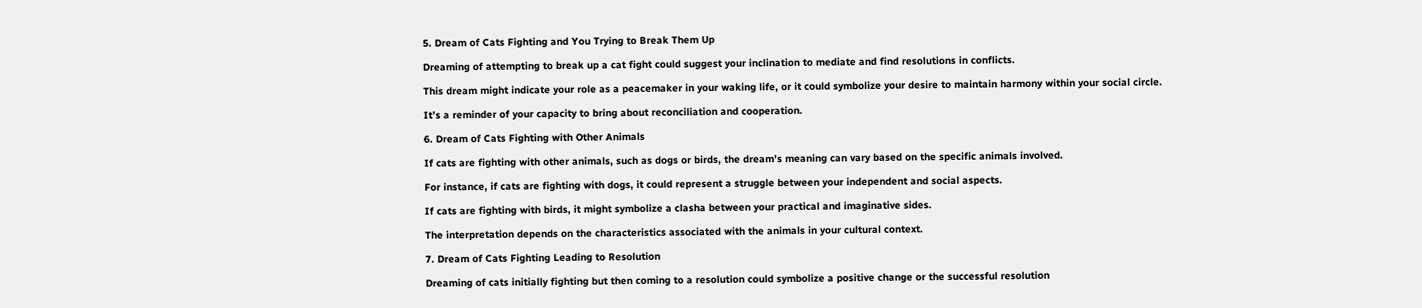5. Dream of Cats Fighting and You Trying to Break Them Up

Dreaming of attempting to break up a cat fight could suggest your inclination to mediate and find resolutions in conflicts.

This dream might indicate your role as a peacemaker in your waking life, or it could symbolize your desire to maintain harmony within your social circle.

It’s a reminder of your capacity to bring about reconciliation and cooperation.

6. Dream of Cats Fighting with Other Animals

If cats are fighting with other animals, such as dogs or birds, the dream’s meaning can vary based on the specific animals involved.

For instance, if cats are fighting with dogs, it could represent a struggle between your independent and social aspects.

If cats are fighting with birds, it might symbolize a clasha between your practical and imaginative sides.

The interpretation depends on the characteristics associated with the animals in your cultural context.

7. Dream of Cats Fighting Leading to Resolution

Dreaming of cats initially fighting but then coming to a resolution could symbolize a positive change or the successful resolution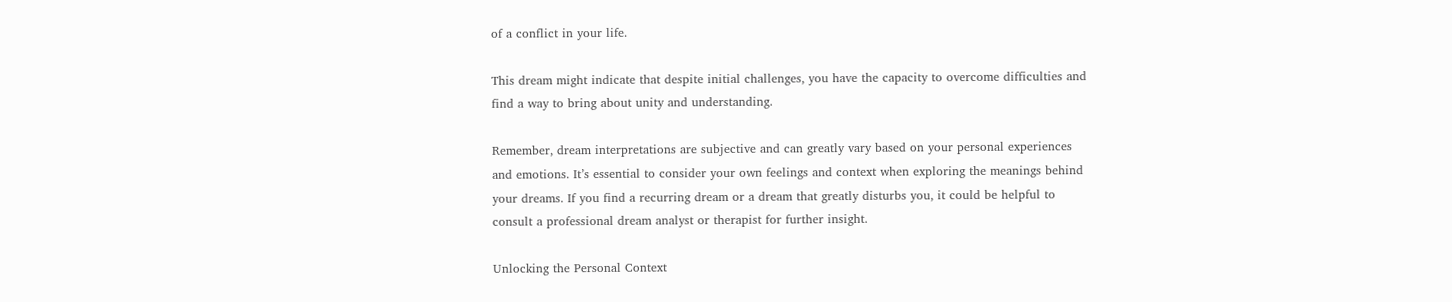of a conflict in your life.

This dream might indicate that despite initial challenges, you have the capacity to overcome difficulties and find a way to bring about unity and understanding.

Remember, dream interpretations are subjective and can greatly vary based on your personal experiences and emotions. It’s essential to consider your own feelings and context when exploring the meanings behind your dreams. If you find a recurring dream or a dream that greatly disturbs you, it could be helpful to consult a professional dream analyst or therapist for further insight.

Unlocking the Personal Context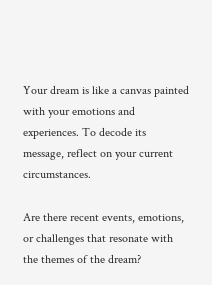Your dream is like a canvas painted with your emotions and experiences. To decode its message, reflect on your current circumstances.

Are there recent events, emotions, or challenges that resonate with the themes of the dream?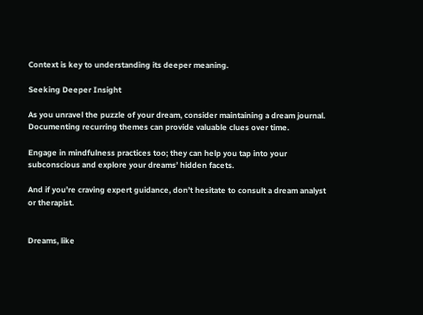Context is key to understanding its deeper meaning.

Seeking Deeper Insight

As you unravel the puzzle of your dream, consider maintaining a dream journal. Documenting recurring themes can provide valuable clues over time.

Engage in mindfulness practices too; they can help you tap into your subconscious and explore your dreams’ hidden facets.

And if you’re craving expert guidance, don’t hesitate to consult a dream analyst or therapist.


Dreams, like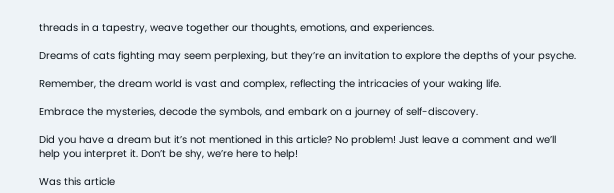threads in a tapestry, weave together our thoughts, emotions, and experiences.

Dreams of cats fighting may seem perplexing, but they’re an invitation to explore the depths of your psyche.

Remember, the dream world is vast and complex, reflecting the intricacies of your waking life.

Embrace the mysteries, decode the symbols, and embark on a journey of self-discovery.

Did you have a dream but it’s not mentioned in this article? No problem! Just leave a comment and we’ll help you interpret it. Don’t be shy, we’re here to help!

Was this article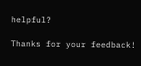helpful?

Thanks for your feedback!